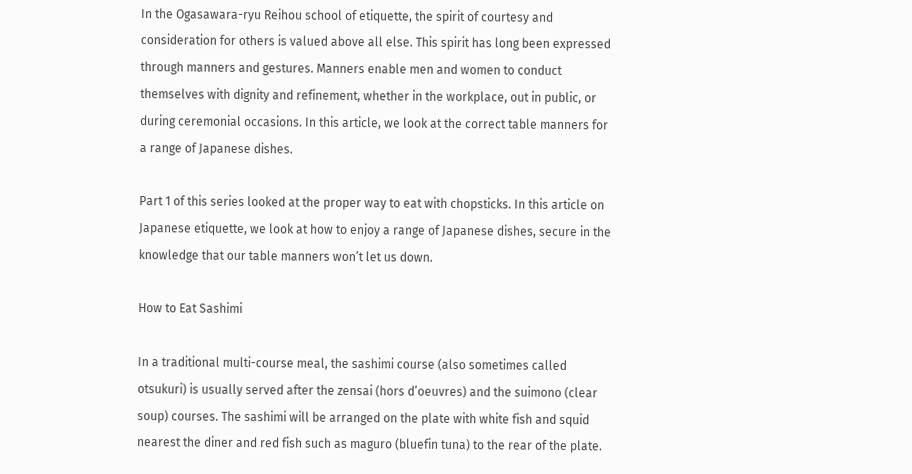In the Ogasawara-ryu Reihou school of etiquette, the spirit of courtesy and consideration for others is valued above all else. This spirit has long been expressed through manners and gestures. Manners enable men and women to conduct themselves with dignity and refinement, whether in the workplace, out in public, or during ceremonial occasions. In this article, we look at the correct table manners for a range of Japanese dishes.

Part 1 of this series looked at the proper way to eat with chopsticks. In this article on Japanese etiquette, we look at how to enjoy a range of Japanese dishes, secure in the knowledge that our table manners won’t let us down.

How to Eat Sashimi

In a traditional multi-course meal, the sashimi course (also sometimes called otsukuri) is usually served after the zensai (hors d’oeuvres) and the suimono (clear soup) courses. The sashimi will be arranged on the plate with white fish and squid nearest the diner and red fish such as maguro (bluefin tuna) to the rear of the plate.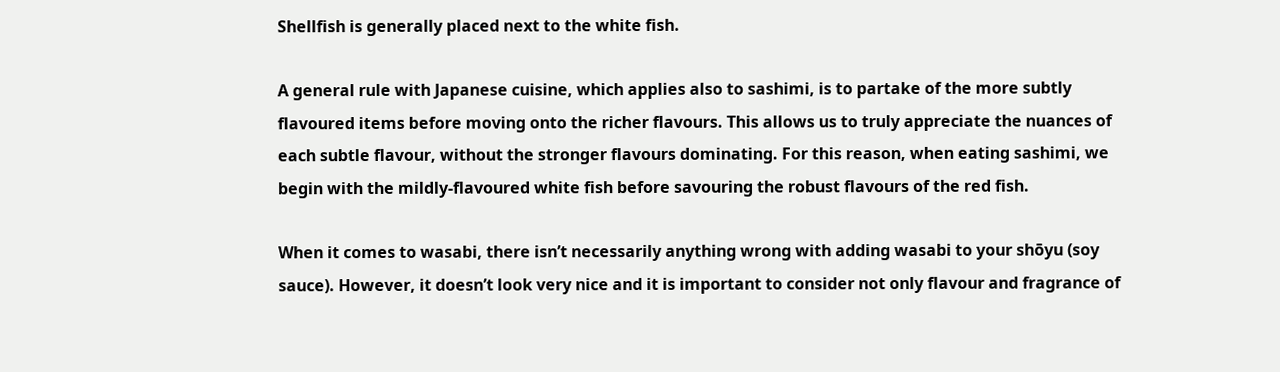Shellfish is generally placed next to the white fish.

A general rule with Japanese cuisine, which applies also to sashimi, is to partake of the more subtly flavoured items before moving onto the richer flavours. This allows us to truly appreciate the nuances of each subtle flavour, without the stronger flavours dominating. For this reason, when eating sashimi, we begin with the mildly-flavoured white fish before savouring the robust flavours of the red fish.

When it comes to wasabi, there isn’t necessarily anything wrong with adding wasabi to your shōyu (soy sauce). However, it doesn’t look very nice and it is important to consider not only flavour and fragrance of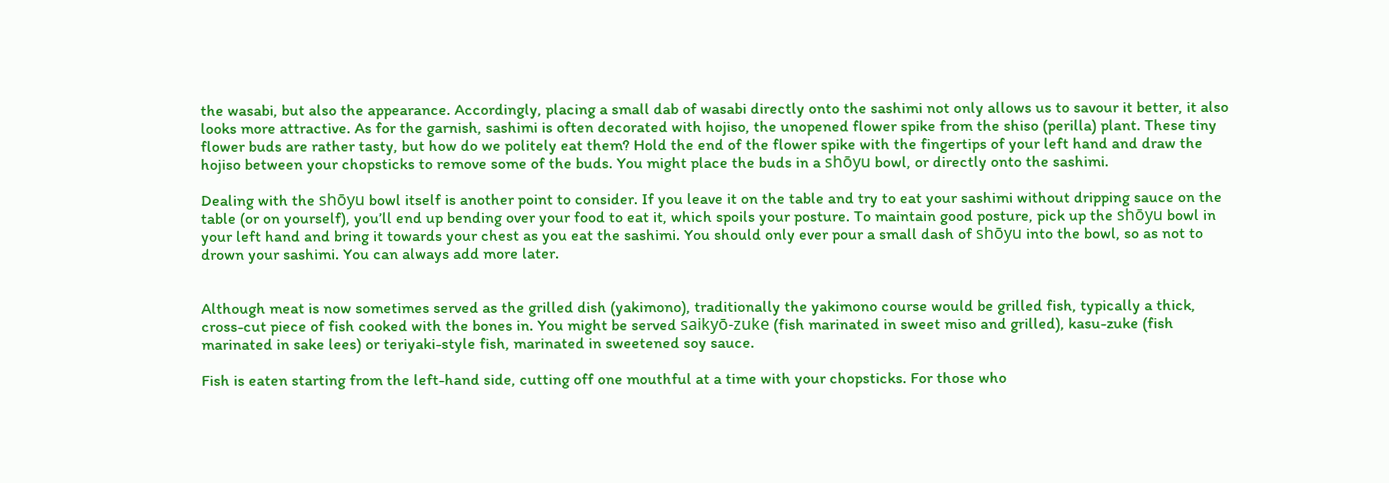the wasabi, but also the appearance. Accordingly, placing a small dab of wasabi directly onto the sashimi not only allows us to savour it better, it also looks more attractive. As for the garnish, sashimi is often decorated with hojiso, the unopened flower spike from the shiso (perilla) plant. These tiny flower buds are rather tasty, but how do we politely eat them? Hold the end of the flower spike with the fingertips of your left hand and draw the hojiso between your chopsticks to remove some of the buds. You might place the buds in a shōyu bowl, or directly onto the sashimi.

Dealing with the shōyu bowl itself is another point to consider. If you leave it on the table and try to eat your sashimi without dripping sauce on the table (or on yourself), you’ll end up bending over your food to eat it, which spoils your posture. To maintain good posture, pick up the shōyu bowl in your left hand and bring it towards your chest as you eat the sashimi. You should only ever pour a small dash of shōyu into the bowl, so as not to drown your sashimi. You can always add more later.


Although meat is now sometimes served as the grilled dish (yakimono), traditionally the yakimono course would be grilled fish, typically a thick, cross-cut piece of fish cooked with the bones in. You might be served saikyō-zuke (fish marinated in sweet miso and grilled), kasu-zuke (fish marinated in sake lees) or teriyaki-style fish, marinated in sweetened soy sauce.

Fish is eaten starting from the left-hand side, cutting off one mouthful at a time with your chopsticks. For those who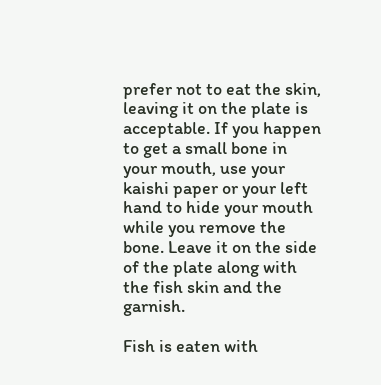prefer not to eat the skin, leaving it on the plate is acceptable. If you happen to get a small bone in your mouth, use your kaishi paper or your left hand to hide your mouth while you remove the bone. Leave it on the side of the plate along with the fish skin and the garnish.

Fish is eaten with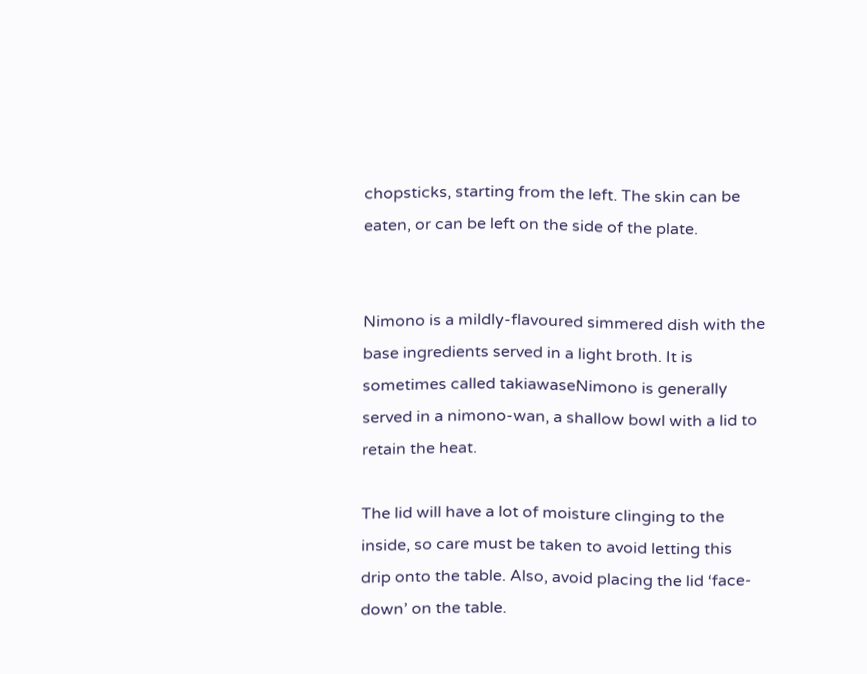chopsticks, starting from the left. The skin can be eaten, or can be left on the side of the plate.


Nimono is a mildly-flavoured simmered dish with the base ingredients served in a light broth. It is sometimes called takiawaseNimono is generally served in a nimono-wan, a shallow bowl with a lid to retain the heat.

The lid will have a lot of moisture clinging to the inside, so care must be taken to avoid letting this drip onto the table. Also, avoid placing the lid ‘face-down’ on the table.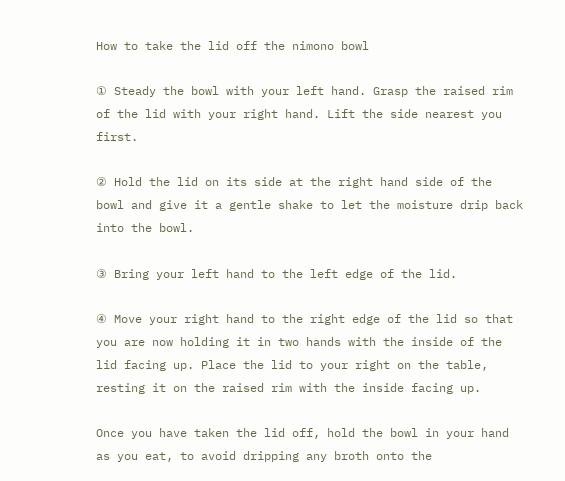How to take the lid off the nimono bowl

① Steady the bowl with your left hand. Grasp the raised rim of the lid with your right hand. Lift the side nearest you first.

② Hold the lid on its side at the right hand side of the bowl and give it a gentle shake to let the moisture drip back into the bowl.

③ Bring your left hand to the left edge of the lid.

④ Move your right hand to the right edge of the lid so that you are now holding it in two hands with the inside of the lid facing up. Place the lid to your right on the table, resting it on the raised rim with the inside facing up.

Once you have taken the lid off, hold the bowl in your hand as you eat, to avoid dripping any broth onto the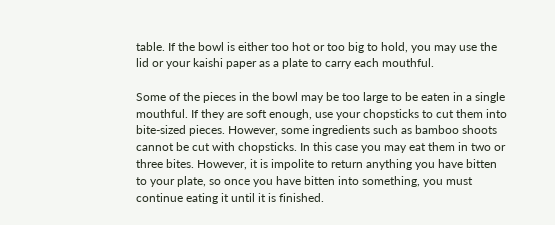table. If the bowl is either too hot or too big to hold, you may use the lid or your kaishi paper as a plate to carry each mouthful.

Some of the pieces in the bowl may be too large to be eaten in a single mouthful. If they are soft enough, use your chopsticks to cut them into bite-sized pieces. However, some ingredients such as bamboo shoots cannot be cut with chopsticks. In this case you may eat them in two or three bites. However, it is impolite to return anything you have bitten to your plate, so once you have bitten into something, you must continue eating it until it is finished.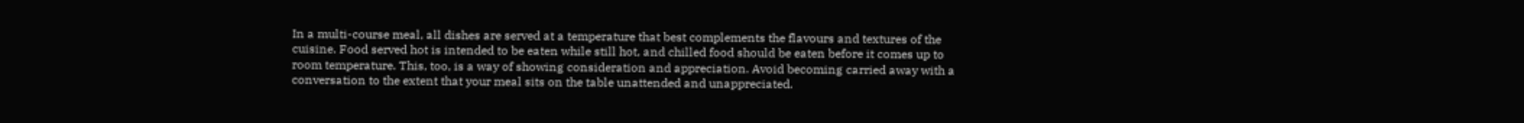In a multi-course meal, all dishes are served at a temperature that best complements the flavours and textures of the cuisine. Food served hot is intended to be eaten while still hot, and chilled food should be eaten before it comes up to room temperature. This, too, is a way of showing consideration and appreciation. Avoid becoming carried away with a conversation to the extent that your meal sits on the table unattended and unappreciated.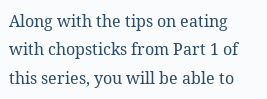Along with the tips on eating with chopsticks from Part 1 of this series, you will be able to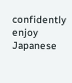confidently enjoy Japanese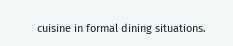cuisine in formal dining situations.